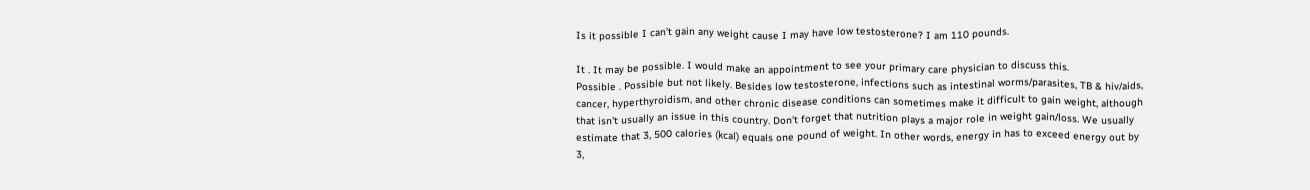Is it possible I can’t gain any weight cause I may have low testosterone? I am 110 pounds.

It . It may be possible. I would make an appointment to see your primary care physician to discuss this.
Possible . Possible but not likely. Besides low testosterone, infections such as intestinal worms/parasites, TB & hiv/aids, cancer, hyperthyroidism, and other chronic disease conditions can sometimes make it difficult to gain weight, although that isn't usually an issue in this country. Don't forget that nutrition plays a major role in weight gain/loss. We usually estimate that 3, 500 calories (kcal) equals one pound of weight. In other words, energy in has to exceed energy out by 3,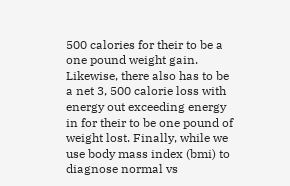500 calories for their to be a one pound weight gain. Likewise, there also has to be a net 3, 500 calorie loss with energy out exceeding energy in for their to be one pound of weight lost. Finally, while we use body mass index (bmi) to diagnose normal vs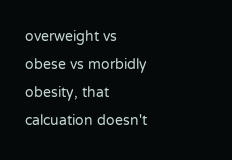overweight vs obese vs morbidly obesity, that calcuation doesn't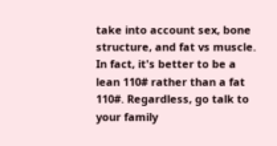take into account sex, bone structure, and fat vs muscle. In fact, it's better to be a lean 110# rather than a fat 110#. Regardless, go talk to your family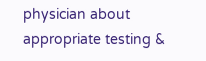physician about appropriate testing &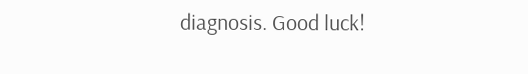diagnosis. Good luck!